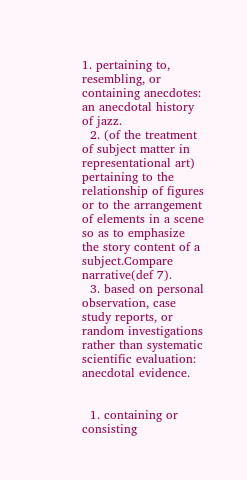1. pertaining to, resembling, or containing anecdotes: an anecdotal history of jazz.
  2. (of the treatment of subject matter in representational art) pertaining to the relationship of figures or to the arrangement of elements in a scene so as to emphasize the story content of a subject.Compare narrative(def 7).
  3. based on personal observation, case study reports, or random investigations rather than systematic scientific evaluation: anecdotal evidence.


  1. containing or consisting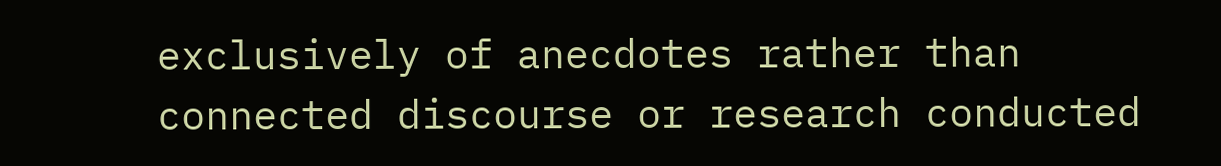exclusively of anecdotes rather than connected discourse or research conducted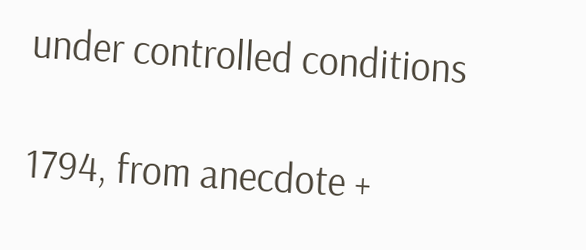under controlled conditions

1794, from anecdote +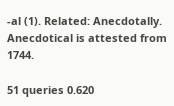-al (1). Related: Anecdotally. Anecdotical is attested from 1744.

51 queries 0.620